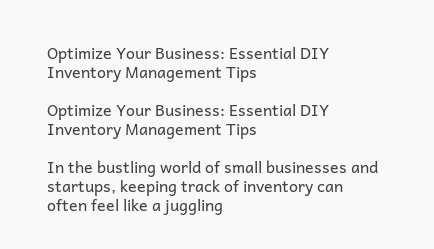Optimize Your Business: Essential DIY Inventory Management Tips

Optimize Your Business: Essential DIY Inventory Management Tips

In the bustling world of small businesses and startups, keeping track of inventory can often feel like a juggling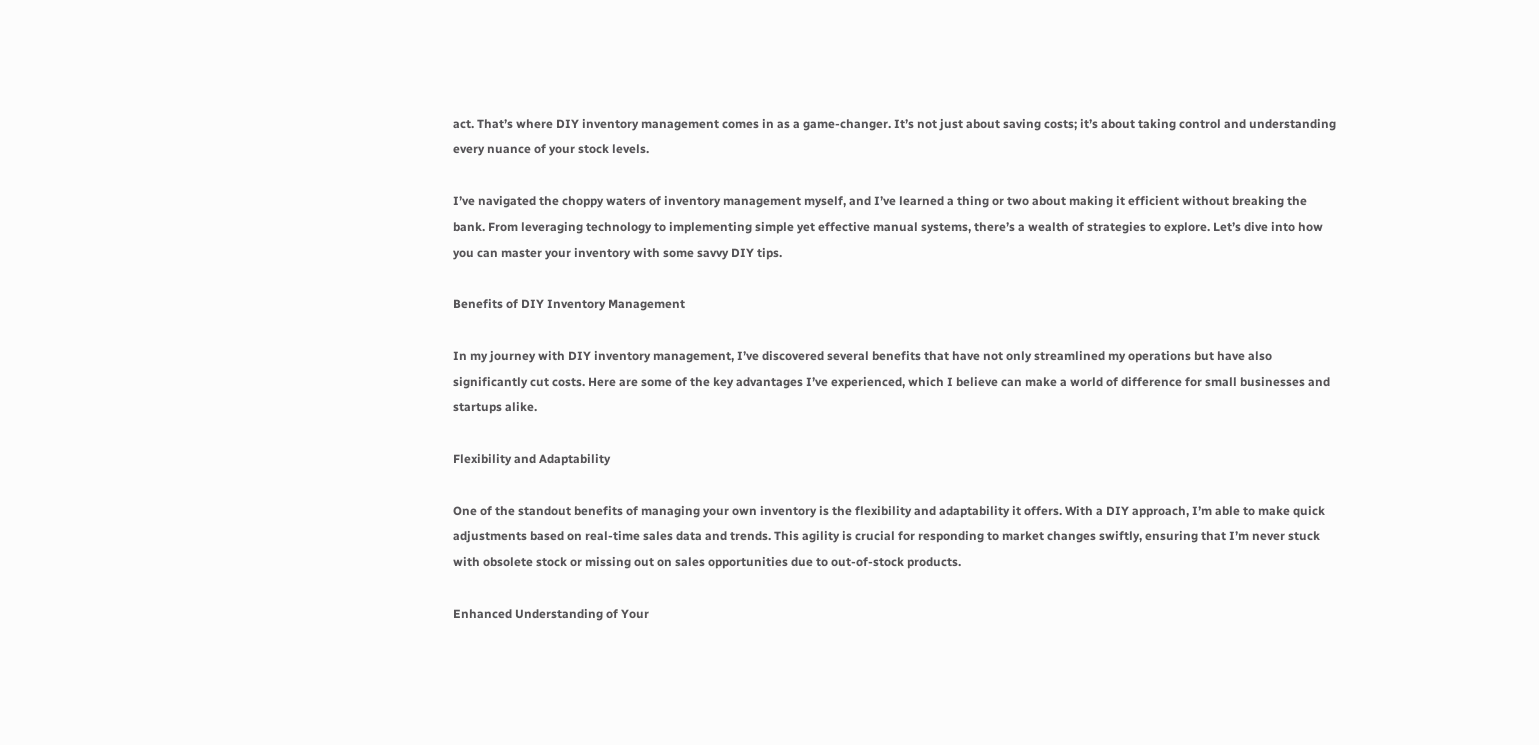act. That’s where DIY inventory management comes in as a game-changer. It’s not just about saving costs; it’s about taking control and understanding every nuance of your stock levels.

I’ve navigated the choppy waters of inventory management myself, and I’ve learned a thing or two about making it efficient without breaking the bank. From leveraging technology to implementing simple yet effective manual systems, there’s a wealth of strategies to explore. Let’s dive into how you can master your inventory with some savvy DIY tips.

Benefits of DIY Inventory Management

In my journey with DIY inventory management, I’ve discovered several benefits that have not only streamlined my operations but have also significantly cut costs. Here are some of the key advantages I’ve experienced, which I believe can make a world of difference for small businesses and startups alike.

Flexibility and Adaptability

One of the standout benefits of managing your own inventory is the flexibility and adaptability it offers. With a DIY approach, I’m able to make quick adjustments based on real-time sales data and trends. This agility is crucial for responding to market changes swiftly, ensuring that I’m never stuck with obsolete stock or missing out on sales opportunities due to out-of-stock products.

Enhanced Understanding of Your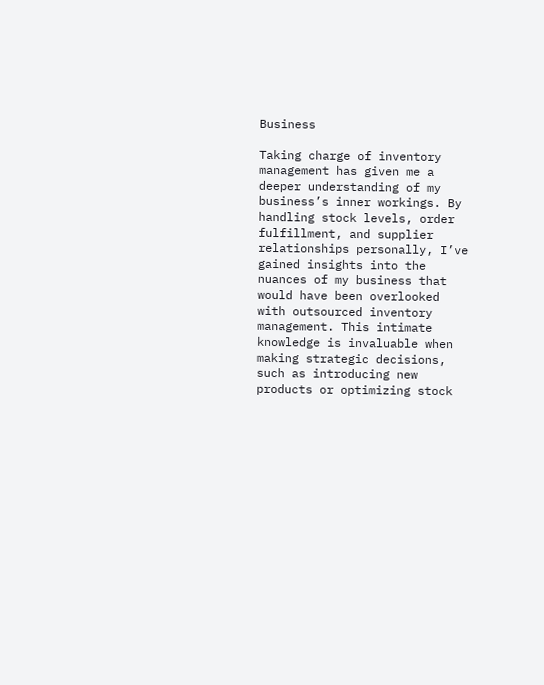Business

Taking charge of inventory management has given me a deeper understanding of my business’s inner workings. By handling stock levels, order fulfillment, and supplier relationships personally, I’ve gained insights into the nuances of my business that would have been overlooked with outsourced inventory management. This intimate knowledge is invaluable when making strategic decisions, such as introducing new products or optimizing stock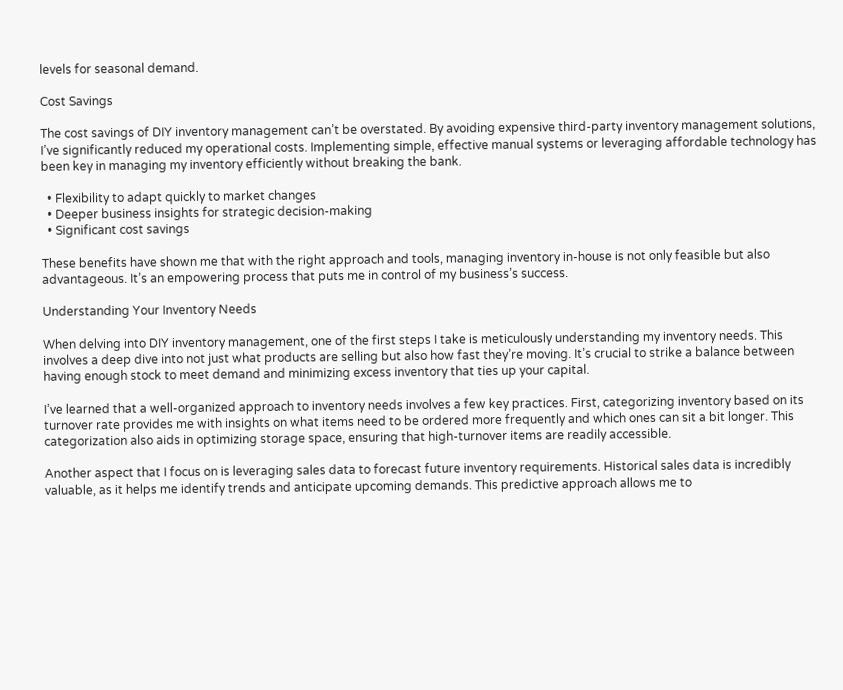levels for seasonal demand.

Cost Savings

The cost savings of DIY inventory management can’t be overstated. By avoiding expensive third-party inventory management solutions, I’ve significantly reduced my operational costs. Implementing simple, effective manual systems or leveraging affordable technology has been key in managing my inventory efficiently without breaking the bank.

  • Flexibility to adapt quickly to market changes
  • Deeper business insights for strategic decision-making
  • Significant cost savings

These benefits have shown me that with the right approach and tools, managing inventory in-house is not only feasible but also advantageous. It’s an empowering process that puts me in control of my business’s success.

Understanding Your Inventory Needs

When delving into DIY inventory management, one of the first steps I take is meticulously understanding my inventory needs. This involves a deep dive into not just what products are selling but also how fast they’re moving. It’s crucial to strike a balance between having enough stock to meet demand and minimizing excess inventory that ties up your capital.

I’ve learned that a well-organized approach to inventory needs involves a few key practices. First, categorizing inventory based on its turnover rate provides me with insights on what items need to be ordered more frequently and which ones can sit a bit longer. This categorization also aids in optimizing storage space, ensuring that high-turnover items are readily accessible.

Another aspect that I focus on is leveraging sales data to forecast future inventory requirements. Historical sales data is incredibly valuable, as it helps me identify trends and anticipate upcoming demands. This predictive approach allows me to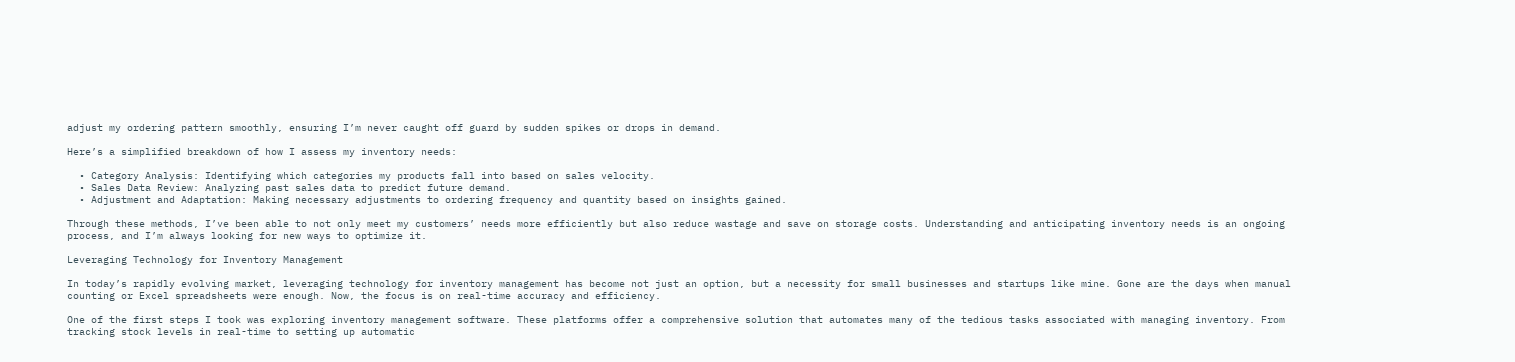adjust my ordering pattern smoothly, ensuring I’m never caught off guard by sudden spikes or drops in demand.

Here’s a simplified breakdown of how I assess my inventory needs:

  • Category Analysis: Identifying which categories my products fall into based on sales velocity.
  • Sales Data Review: Analyzing past sales data to predict future demand.
  • Adjustment and Adaptation: Making necessary adjustments to ordering frequency and quantity based on insights gained.

Through these methods, I’ve been able to not only meet my customers’ needs more efficiently but also reduce wastage and save on storage costs. Understanding and anticipating inventory needs is an ongoing process, and I’m always looking for new ways to optimize it.

Leveraging Technology for Inventory Management

In today’s rapidly evolving market, leveraging technology for inventory management has become not just an option, but a necessity for small businesses and startups like mine. Gone are the days when manual counting or Excel spreadsheets were enough. Now, the focus is on real-time accuracy and efficiency.

One of the first steps I took was exploring inventory management software. These platforms offer a comprehensive solution that automates many of the tedious tasks associated with managing inventory. From tracking stock levels in real-time to setting up automatic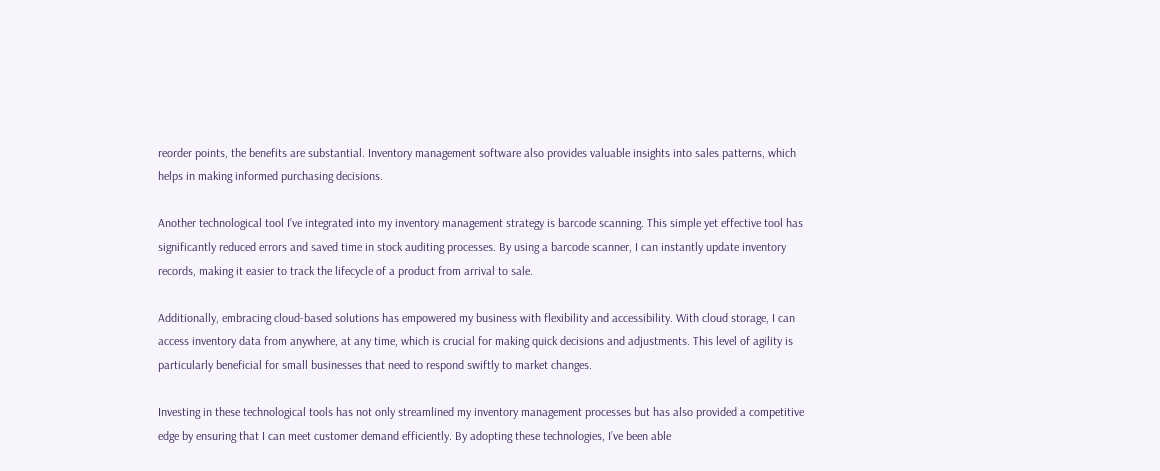reorder points, the benefits are substantial. Inventory management software also provides valuable insights into sales patterns, which helps in making informed purchasing decisions.

Another technological tool I’ve integrated into my inventory management strategy is barcode scanning. This simple yet effective tool has significantly reduced errors and saved time in stock auditing processes. By using a barcode scanner, I can instantly update inventory records, making it easier to track the lifecycle of a product from arrival to sale.

Additionally, embracing cloud-based solutions has empowered my business with flexibility and accessibility. With cloud storage, I can access inventory data from anywhere, at any time, which is crucial for making quick decisions and adjustments. This level of agility is particularly beneficial for small businesses that need to respond swiftly to market changes.

Investing in these technological tools has not only streamlined my inventory management processes but has also provided a competitive edge by ensuring that I can meet customer demand efficiently. By adopting these technologies, I’ve been able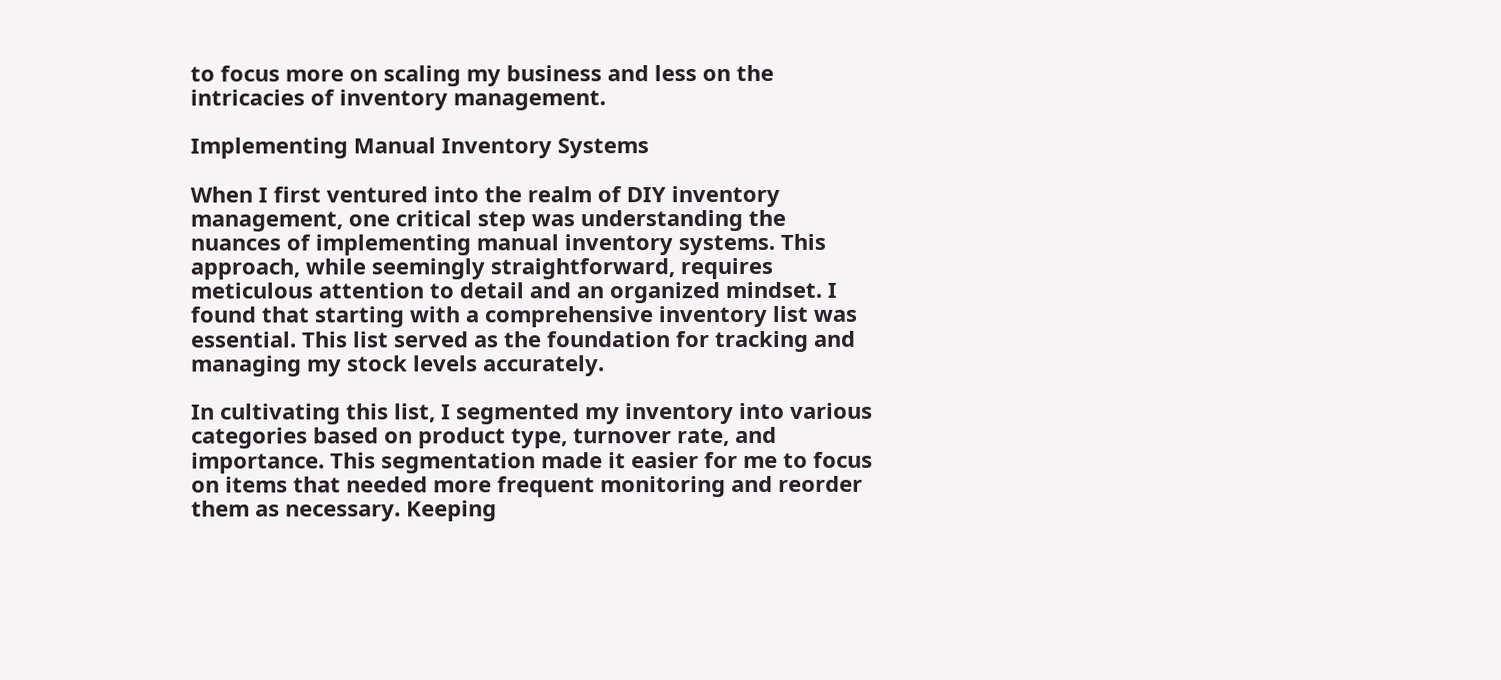to focus more on scaling my business and less on the intricacies of inventory management.

Implementing Manual Inventory Systems

When I first ventured into the realm of DIY inventory management, one critical step was understanding the nuances of implementing manual inventory systems. This approach, while seemingly straightforward, requires meticulous attention to detail and an organized mindset. I found that starting with a comprehensive inventory list was essential. This list served as the foundation for tracking and managing my stock levels accurately.

In cultivating this list, I segmented my inventory into various categories based on product type, turnover rate, and importance. This segmentation made it easier for me to focus on items that needed more frequent monitoring and reorder them as necessary. Keeping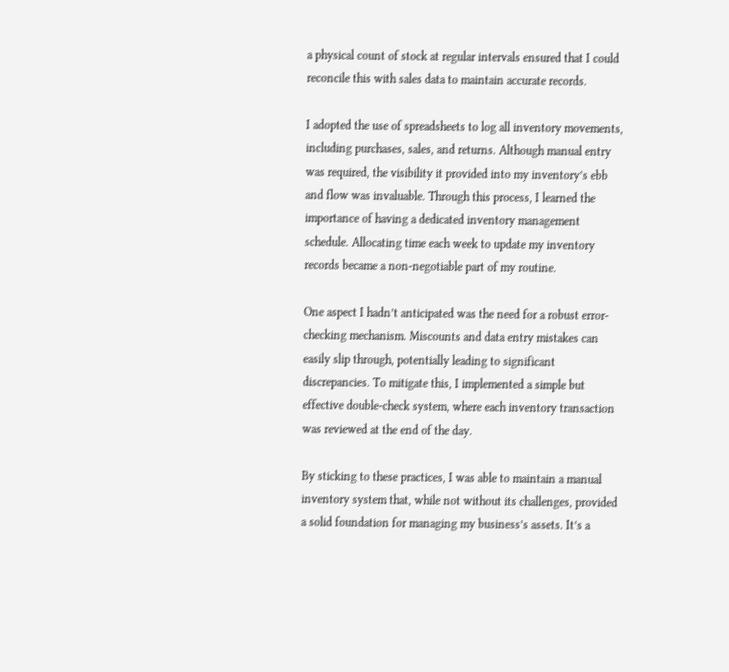a physical count of stock at regular intervals ensured that I could reconcile this with sales data to maintain accurate records.

I adopted the use of spreadsheets to log all inventory movements, including purchases, sales, and returns. Although manual entry was required, the visibility it provided into my inventory’s ebb and flow was invaluable. Through this process, I learned the importance of having a dedicated inventory management schedule. Allocating time each week to update my inventory records became a non-negotiable part of my routine.

One aspect I hadn’t anticipated was the need for a robust error-checking mechanism. Miscounts and data entry mistakes can easily slip through, potentially leading to significant discrepancies. To mitigate this, I implemented a simple but effective double-check system, where each inventory transaction was reviewed at the end of the day.

By sticking to these practices, I was able to maintain a manual inventory system that, while not without its challenges, provided a solid foundation for managing my business’s assets. It’s a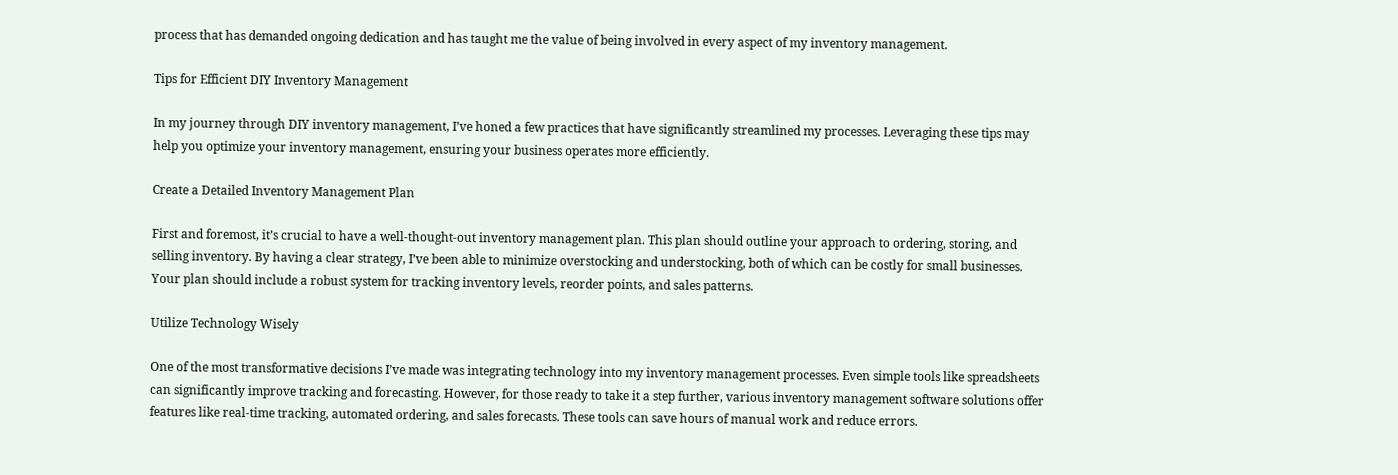process that has demanded ongoing dedication and has taught me the value of being involved in every aspect of my inventory management.

Tips for Efficient DIY Inventory Management

In my journey through DIY inventory management, I’ve honed a few practices that have significantly streamlined my processes. Leveraging these tips may help you optimize your inventory management, ensuring your business operates more efficiently.

Create a Detailed Inventory Management Plan

First and foremost, it’s crucial to have a well-thought-out inventory management plan. This plan should outline your approach to ordering, storing, and selling inventory. By having a clear strategy, I’ve been able to minimize overstocking and understocking, both of which can be costly for small businesses. Your plan should include a robust system for tracking inventory levels, reorder points, and sales patterns.

Utilize Technology Wisely

One of the most transformative decisions I’ve made was integrating technology into my inventory management processes. Even simple tools like spreadsheets can significantly improve tracking and forecasting. However, for those ready to take it a step further, various inventory management software solutions offer features like real-time tracking, automated ordering, and sales forecasts. These tools can save hours of manual work and reduce errors.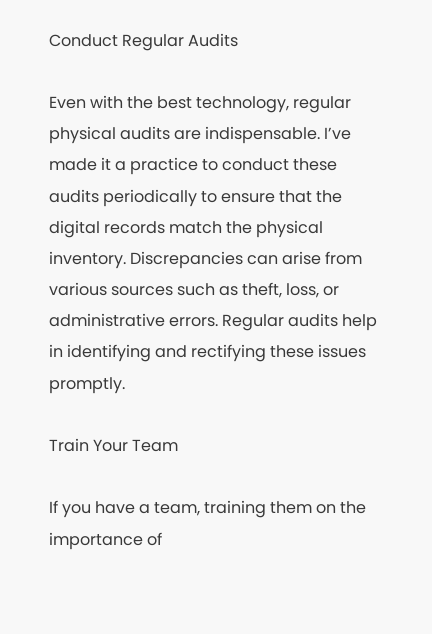Conduct Regular Audits

Even with the best technology, regular physical audits are indispensable. I’ve made it a practice to conduct these audits periodically to ensure that the digital records match the physical inventory. Discrepancies can arise from various sources such as theft, loss, or administrative errors. Regular audits help in identifying and rectifying these issues promptly.

Train Your Team

If you have a team, training them on the importance of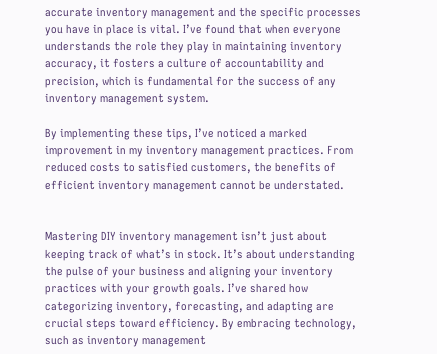accurate inventory management and the specific processes you have in place is vital. I’ve found that when everyone understands the role they play in maintaining inventory accuracy, it fosters a culture of accountability and precision, which is fundamental for the success of any inventory management system.

By implementing these tips, I’ve noticed a marked improvement in my inventory management practices. From reduced costs to satisfied customers, the benefits of efficient inventory management cannot be understated.


Mastering DIY inventory management isn’t just about keeping track of what’s in stock. It’s about understanding the pulse of your business and aligning your inventory practices with your growth goals. I’ve shared how categorizing inventory, forecasting, and adapting are crucial steps toward efficiency. By embracing technology, such as inventory management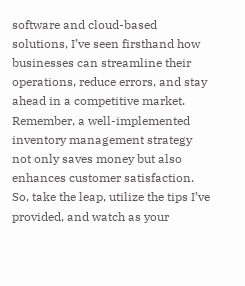software and cloud-based solutions, I’ve seen firsthand how businesses can streamline their operations, reduce errors, and stay ahead in a competitive market. Remember, a well-implemented inventory management strategy not only saves money but also enhances customer satisfaction. So, take the leap, utilize the tips I’ve provided, and watch as your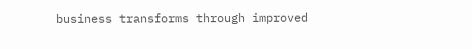business transforms through improved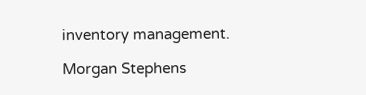inventory management.

Morgan Stephens